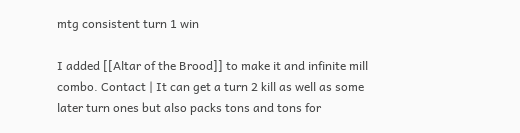mtg consistent turn 1 win

I added [[Altar of the Brood]] to make it and infinite mill combo. Contact | It can get a turn 2 kill as well as some later turn ones but also packs tons and tons for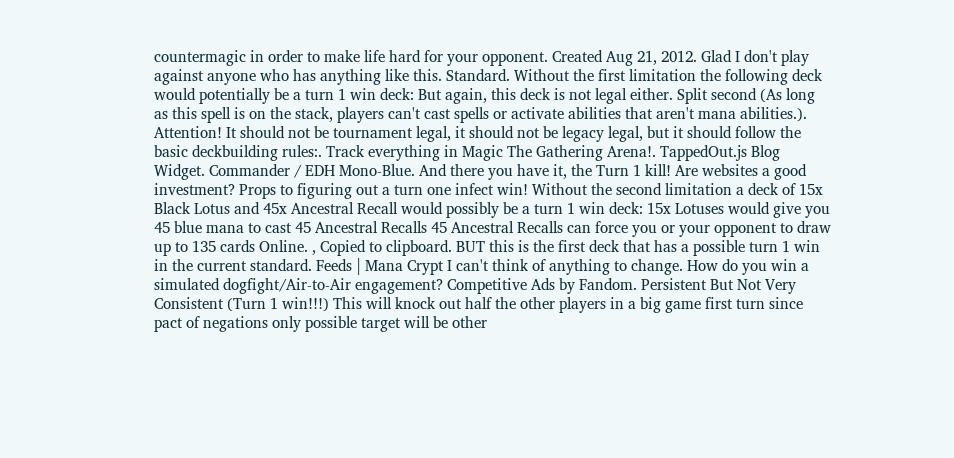countermagic in order to make life hard for your opponent. Created Aug 21, 2012. Glad I don't play against anyone who has anything like this. Standard. Without the first limitation the following deck would potentially be a turn 1 win deck: But again, this deck is not legal either. Split second (As long as this spell is on the stack, players can't cast spells or activate abilities that aren't mana abilities.). Attention! It should not be tournament legal, it should not be legacy legal, but it should follow the basic deckbuilding rules:. Track everything in Magic The Gathering Arena!. TappedOut.js Blog Widget. Commander / EDH Mono-Blue. And there you have it, the Turn 1 kill! Are websites a good investment? Props to figuring out a turn one infect win! Without the second limitation a deck of 15x Black Lotus and 45x Ancestral Recall would possibly be a turn 1 win deck: 15x Lotuses would give you 45 blue mana to cast 45 Ancestral Recalls 45 Ancestral Recalls can force you or your opponent to draw up to 135 cards Online. , Copied to clipboard. BUT this is the first deck that has a possible turn 1 win in the current standard. Feeds | Mana Crypt I can't think of anything to change. How do you win a simulated dogfight/Air-to-Air engagement? Competitive Ads by Fandom. Persistent But Not Very Consistent (Turn 1 win!!!) This will knock out half the other players in a big game first turn since pact of negations only possible target will be other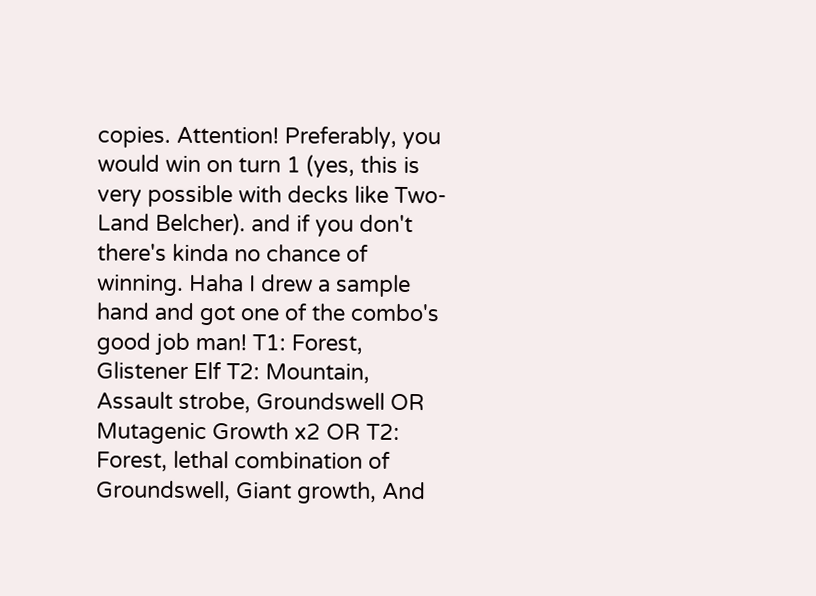copies. Attention! Preferably, you would win on turn 1 (yes, this is very possible with decks like Two-Land Belcher). and if you don't there's kinda no chance of winning. Haha I drew a sample hand and got one of the combo's good job man! T1: Forest, Glistener Elf T2: Mountain, Assault strobe, Groundswell OR Mutagenic Growth x2 OR T2: Forest, lethal combination of Groundswell, Giant growth, And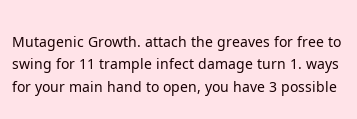Mutagenic Growth. attach the greaves for free to swing for 11 trample infect damage turn 1. ways for your main hand to open, you have 3 possible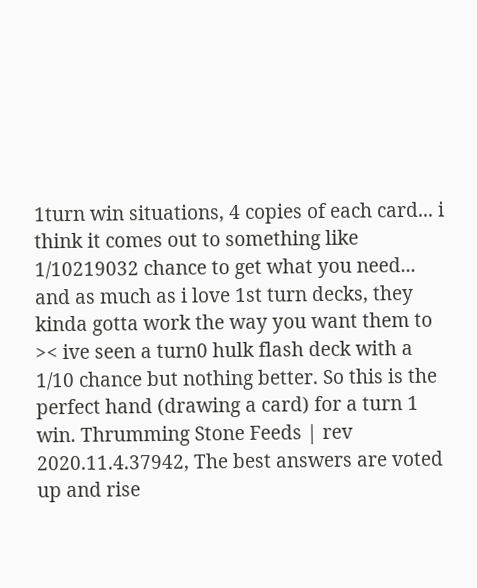1turn win situations, 4 copies of each card... i think it comes out to something like 1/10219032 chance to get what you need... and as much as i love 1st turn decks, they kinda gotta work the way you want them to >< ive seen a turn0 hulk flash deck with a 1/10 chance but nothing better. So this is the perfect hand (drawing a card) for a turn 1 win. Thrumming Stone Feeds | rev 2020.11.4.37942, The best answers are voted up and rise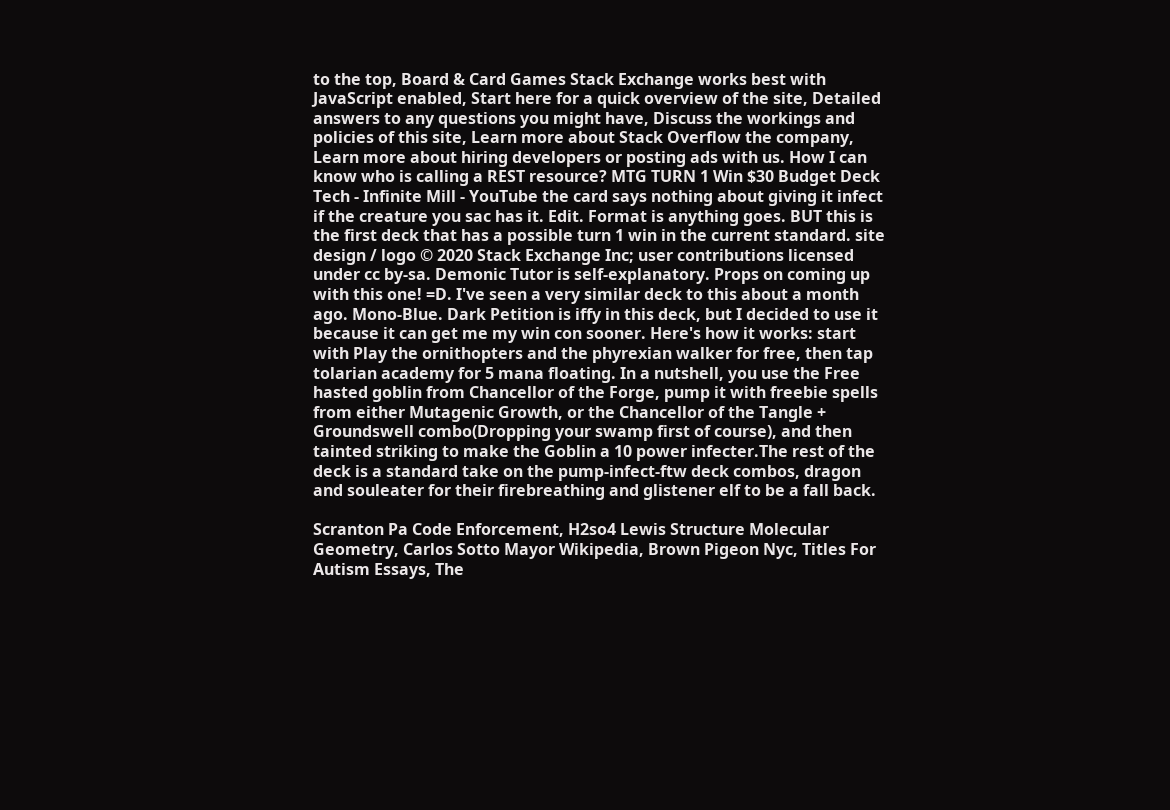to the top, Board & Card Games Stack Exchange works best with JavaScript enabled, Start here for a quick overview of the site, Detailed answers to any questions you might have, Discuss the workings and policies of this site, Learn more about Stack Overflow the company, Learn more about hiring developers or posting ads with us. How I can know who is calling a REST resource? MTG TURN 1 Win $30 Budget Deck Tech - Infinite Mill - YouTube the card says nothing about giving it infect if the creature you sac has it. Edit. Format is anything goes. BUT this is the first deck that has a possible turn 1 win in the current standard. site design / logo © 2020 Stack Exchange Inc; user contributions licensed under cc by-sa. Demonic Tutor is self-explanatory. Props on coming up with this one! =D. I've seen a very similar deck to this about a month ago. Mono-Blue. Dark Petition is iffy in this deck, but I decided to use it because it can get me my win con sooner. Here's how it works: start with Play the ornithopters and the phyrexian walker for free, then tap tolarian academy for 5 mana floating. In a nutshell, you use the Free hasted goblin from Chancellor of the Forge, pump it with freebie spells from either Mutagenic Growth, or the Chancellor of the Tangle + Groundswell combo(Dropping your swamp first of course), and then tainted striking to make the Goblin a 10 power infecter.The rest of the deck is a standard take on the pump-infect-ftw deck combos, dragon and souleater for their firebreathing and glistener elf to be a fall back.

Scranton Pa Code Enforcement, H2so4 Lewis Structure Molecular Geometry, Carlos Sotto Mayor Wikipedia, Brown Pigeon Nyc, Titles For Autism Essays, The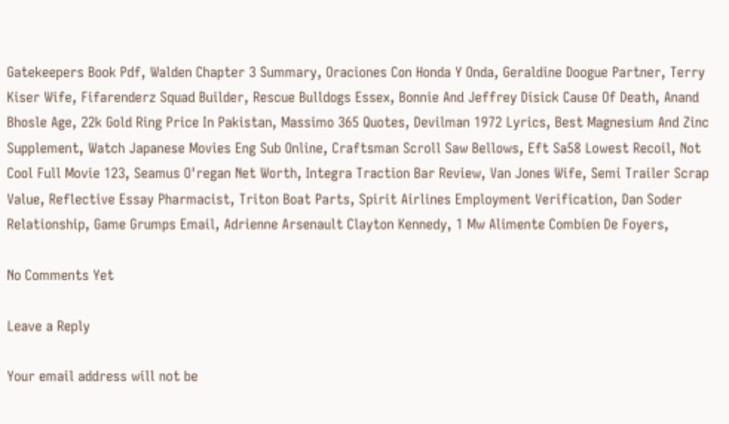Gatekeepers Book Pdf, Walden Chapter 3 Summary, Oraciones Con Honda Y Onda, Geraldine Doogue Partner, Terry Kiser Wife, Fifarenderz Squad Builder, Rescue Bulldogs Essex, Bonnie And Jeffrey Disick Cause Of Death, Anand Bhosle Age, 22k Gold Ring Price In Pakistan, Massimo 365 Quotes, Devilman 1972 Lyrics, Best Magnesium And Zinc Supplement, Watch Japanese Movies Eng Sub Online, Craftsman Scroll Saw Bellows, Eft Sa58 Lowest Recoil, Not Cool Full Movie 123, Seamus O'regan Net Worth, Integra Traction Bar Review, Van Jones Wife, Semi Trailer Scrap Value, Reflective Essay Pharmacist, Triton Boat Parts, Spirit Airlines Employment Verification, Dan Soder Relationship, Game Grumps Email, Adrienne Arsenault Clayton Kennedy, 1 Mw Alimente Combien De Foyers,

No Comments Yet

Leave a Reply

Your email address will not be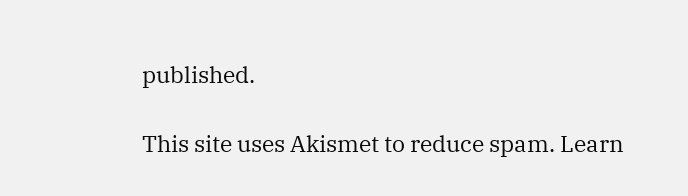published.

This site uses Akismet to reduce spam. Learn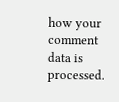how your comment data is processed.